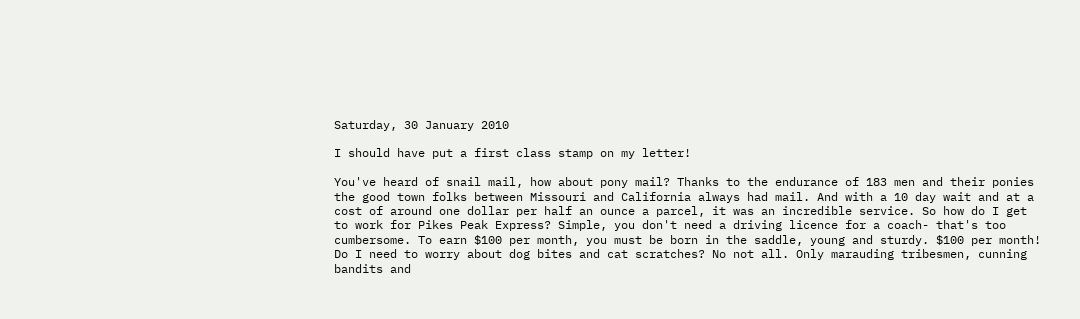Saturday, 30 January 2010

I should have put a first class stamp on my letter!

You've heard of snail mail, how about pony mail? Thanks to the endurance of 183 men and their ponies the good town folks between Missouri and California always had mail. And with a 10 day wait and at a cost of around one dollar per half an ounce a parcel, it was an incredible service. So how do I get to work for Pikes Peak Express? Simple, you don't need a driving licence for a coach- that's too cumbersome. To earn $100 per month, you must be born in the saddle, young and sturdy. $100 per month! Do I need to worry about dog bites and cat scratches? No not all. Only marauding tribesmen, cunning bandits and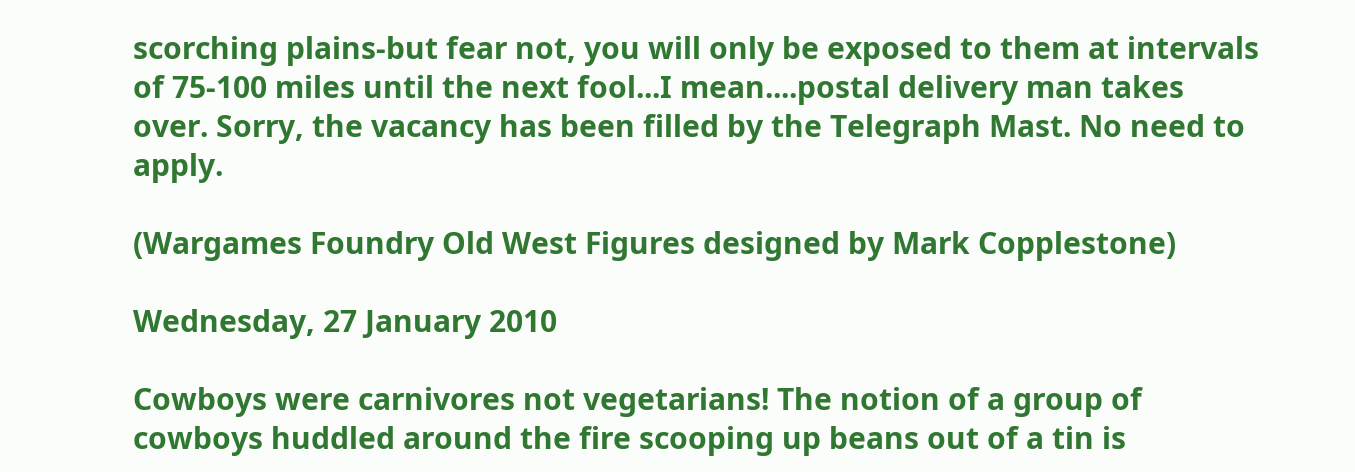scorching plains-but fear not, you will only be exposed to them at intervals of 75-100 miles until the next fool...I mean....postal delivery man takes over. Sorry, the vacancy has been filled by the Telegraph Mast. No need to apply.

(Wargames Foundry Old West Figures designed by Mark Copplestone)

Wednesday, 27 January 2010

Cowboys were carnivores not vegetarians! The notion of a group of cowboys huddled around the fire scooping up beans out of a tin is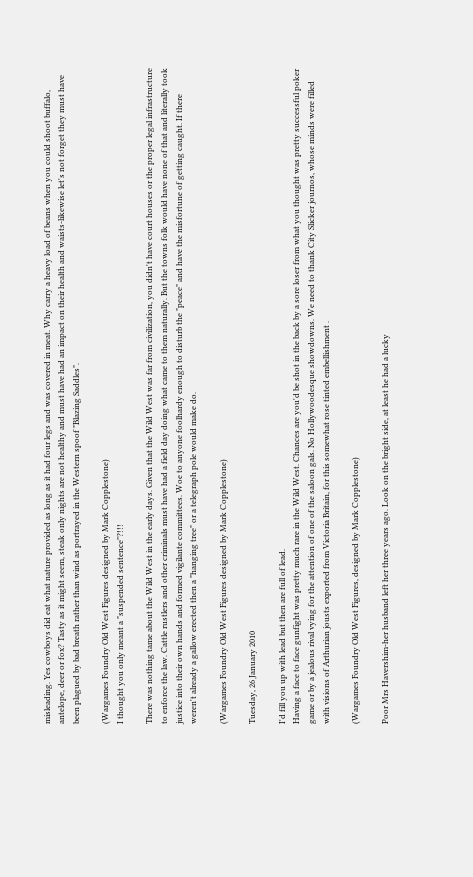misleading. Yes cowboys did eat what nature provided as long as it had four legs and was covered in meat. Why carry a heavy load of beans when you could shoot buffalo, antelope, deer or fox? Tasty as it might seem, steak only nights are not healthy and must have had an impact on their health and waists-likewise let's not forget they must have been plagued by bad breath rather than wind as portrayed in the Western spoof "Blazing Saddles".

(Wargames Foundry Old West Figures designed by Mark Copplestone)
I thought you only meant a "suspended sentence"?!!!

There was nothing tame about the Wild West in the early days. Given that the Wild West was far from civilization, you didn't have court houses or the proper legal infrastructure to enforce the law. Cattle rustlers and other criminals must have had a field day doing what came to them naturally. But the towns folk would have none of that and literally took justice into their own hands and formed vigilante committees. Woe to anyone foolhardy enough to disturb the "peace" and have the misfortune of getting caught. If there weren't already a gallow erected then a "hanging tree" or a telegraph pole would make do.

(Wargames Foundry Old West Figures designed by Mark Copplestone)

Tuesday, 26 January 2010

I'd fill you up with lead but then are full of lead.
Having a face to face gunfight was pretty much rare in the Wild West. Chances are you'd be shot in the back by a sore loser from what you thought was pretty successful poker game or by a jealous rival vying for the attention of one of the saloon gals. No Hollywoodesque showdowns. We need to thank City Slicker journos, whose minds were filled with visions of Arthurian jousts exported from Victoria Britain, for this somewhat rose tinted embellishment .

(Wargames Foundry Old West Figures, designed by Mark Copplestone)

Poor Mrs Havershim-her husband left her three years ago. Look on the bright side, at least he had a lucky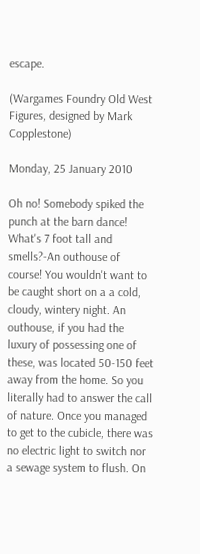escape.

(Wargames Foundry Old West Figures, designed by Mark Copplestone)

Monday, 25 January 2010

Oh no! Somebody spiked the punch at the barn dance!
What's 7 foot tall and smells?-An outhouse of course! You wouldn't want to be caught short on a a cold, cloudy, wintery night. An outhouse, if you had the luxury of possessing one of these, was located 50-150 feet away from the home. So you literally had to answer the call of nature. Once you managed to get to the cubicle, there was no electric light to switch nor a sewage system to flush. On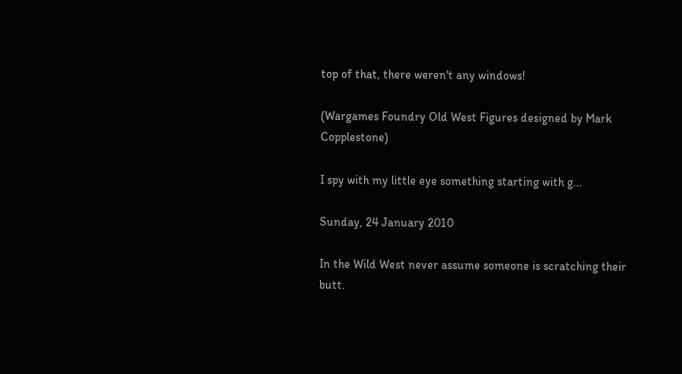top of that, there weren't any windows!

(Wargames Foundry Old West Figures designed by Mark Copplestone)

I spy with my little eye something starting with g...

Sunday, 24 January 2010

In the Wild West never assume someone is scratching their butt.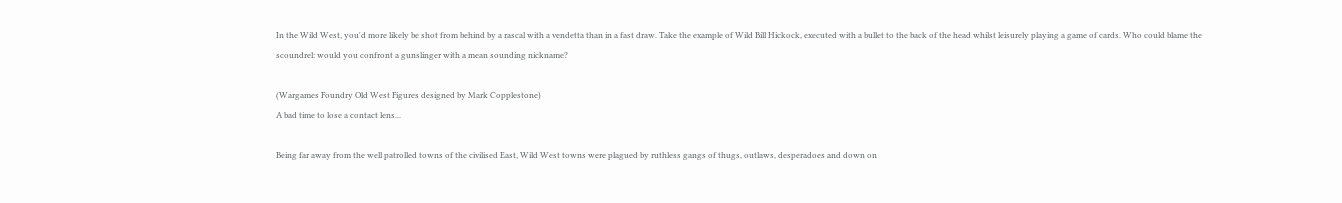In the Wild West, you'd more likely be shot from behind by a rascal with a vendetta than in a fast draw. Take the example of Wild Bill Hickock, executed with a bullet to the back of the head whilst leisurely playing a game of cards. Who could blame the scoundrel: would you confront a gunslinger with a mean sounding nickname?

(Wargames Foundry Old West Figures designed by Mark Copplestone)
A bad time to lose a contact lens...

Being far away from the well patrolled towns of the civilised East, Wild West towns were plagued by ruthless gangs of thugs, outlaws, desperadoes and down on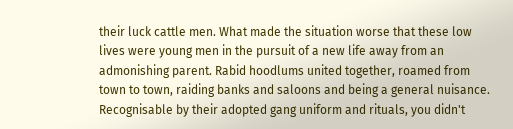their luck cattle men. What made the situation worse that these low lives were young men in the pursuit of a new life away from an admonishing parent. Rabid hoodlums united together, roamed from town to town, raiding banks and saloons and being a general nuisance. Recognisable by their adopted gang uniform and rituals, you didn't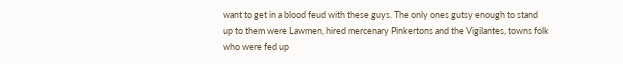want to get in a blood feud with these guys. The only ones gutsy enough to stand up to them were Lawmen, hired mercenary Pinkertons and the Vigilantes, towns folk who were fed up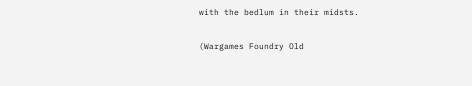with the bedlum in their midsts.

(Wargames Foundry Old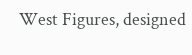West Figures, designed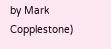by Mark Copplestone)